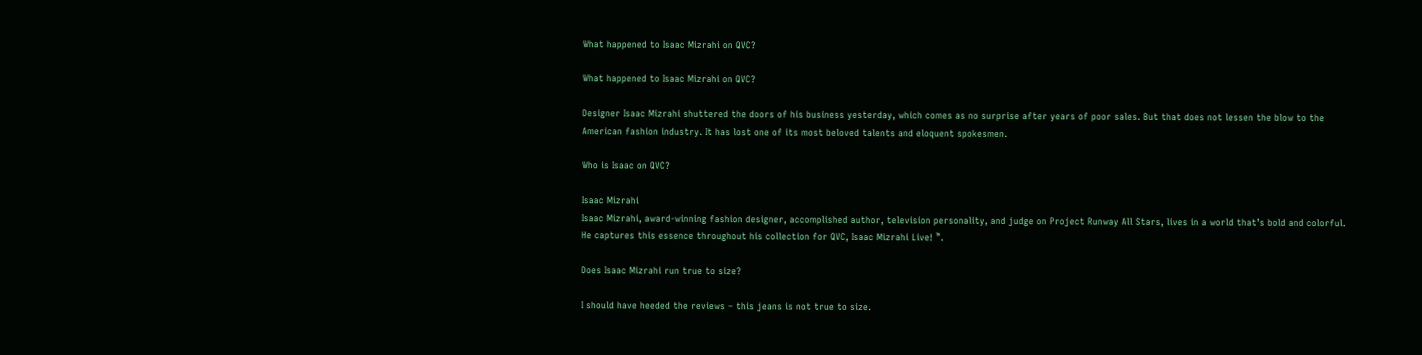What happened to Isaac Mizrahi on QVC?

What happened to Isaac Mizrahi on QVC?

Designer Isaac Mizrahi shuttered the doors of his business yesterday, which comes as no surprise after years of poor sales. But that does not lessen the blow to the American fashion industry. It has lost one of its most beloved talents and eloquent spokesmen.

Who is Isaac on QVC?

Isaac Mizrahi
Isaac Mizrahi, award-winning fashion designer, accomplished author, television personality, and judge on Project Runway All Stars, lives in a world that’s bold and colorful. He captures this essence throughout his collection for QVC, Isaac Mizrahi Live! ™.

Does Isaac Mizrahi run true to size?

I should have heeded the reviews – this jeans is not true to size.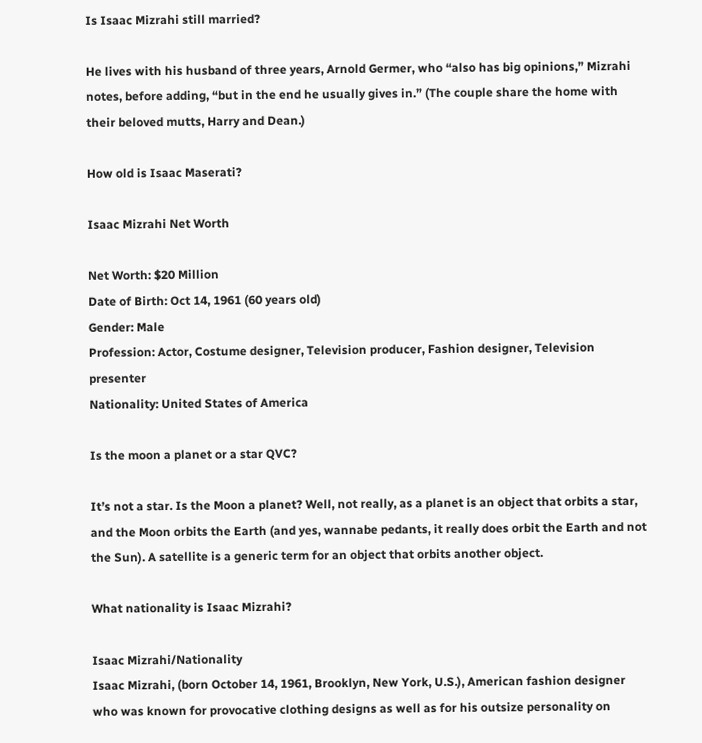Is Isaac Mizrahi still married?

He lives with his husband of three years, Arnold Germer, who “also has big opinions,” Mizrahi notes, before adding, “but in the end he usually gives in.” (The couple share the home with their beloved mutts, Harry and Dean.)

How old is Isaac Maserati?

Isaac Mizrahi Net Worth

Net Worth: $20 Million
Date of Birth: Oct 14, 1961 (60 years old)
Gender: Male
Profession: Actor, Costume designer, Television producer, Fashion designer, Television presenter
Nationality: United States of America

Is the moon a planet or a star QVC?

It’s not a star. Is the Moon a planet? Well, not really, as a planet is an object that orbits a star, and the Moon orbits the Earth (and yes, wannabe pedants, it really does orbit the Earth and not the Sun). A satellite is a generic term for an object that orbits another object.

What nationality is Isaac Mizrahi?

Isaac Mizrahi/Nationality
Isaac Mizrahi, (born October 14, 1961, Brooklyn, New York, U.S.), American fashion designer who was known for provocative clothing designs as well as for his outsize personality on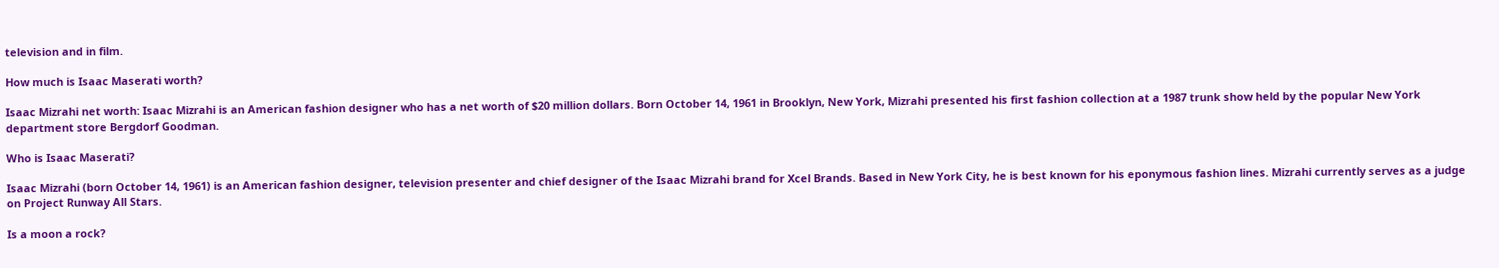television and in film.

How much is Isaac Maserati worth?

Isaac Mizrahi net worth: Isaac Mizrahi is an American fashion designer who has a net worth of $20 million dollars. Born October 14, 1961 in Brooklyn, New York, Mizrahi presented his first fashion collection at a 1987 trunk show held by the popular New York department store Bergdorf Goodman.

Who is Isaac Maserati?

Isaac Mizrahi (born October 14, 1961) is an American fashion designer, television presenter and chief designer of the Isaac Mizrahi brand for Xcel Brands. Based in New York City, he is best known for his eponymous fashion lines. Mizrahi currently serves as a judge on Project Runway All Stars.

Is a moon a rock?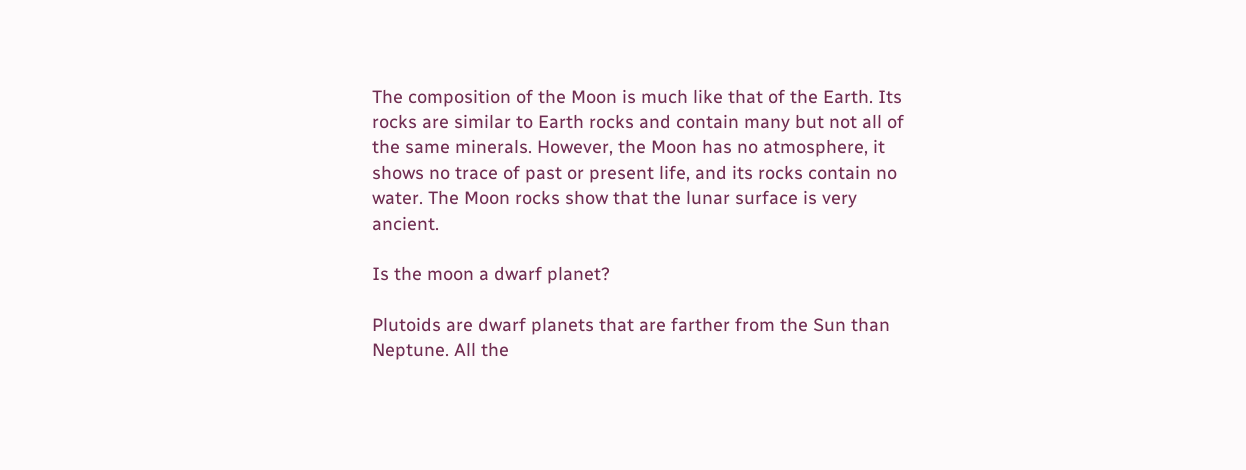The composition of the Moon is much like that of the Earth. Its rocks are similar to Earth rocks and contain many but not all of the same minerals. However, the Moon has no atmosphere, it shows no trace of past or present life, and its rocks contain no water. The Moon rocks show that the lunar surface is very ancient.

Is the moon a dwarf planet?

Plutoids are dwarf planets that are farther from the Sun than Neptune. All the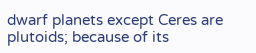dwarf planets except Ceres are plutoids; because of its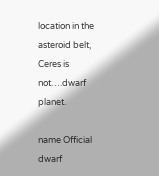location in the asteroid belt, Ceres is not….dwarf planet.

name Official dwarf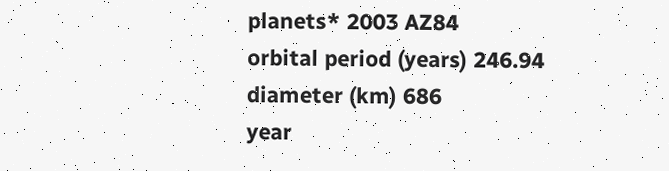planets* 2003 AZ84
orbital period (years) 246.94
diameter (km) 686
year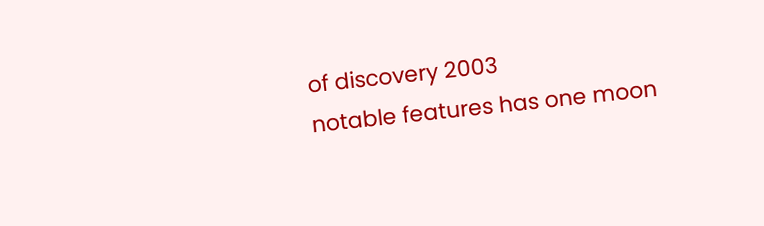of discovery 2003
notable features has one moon